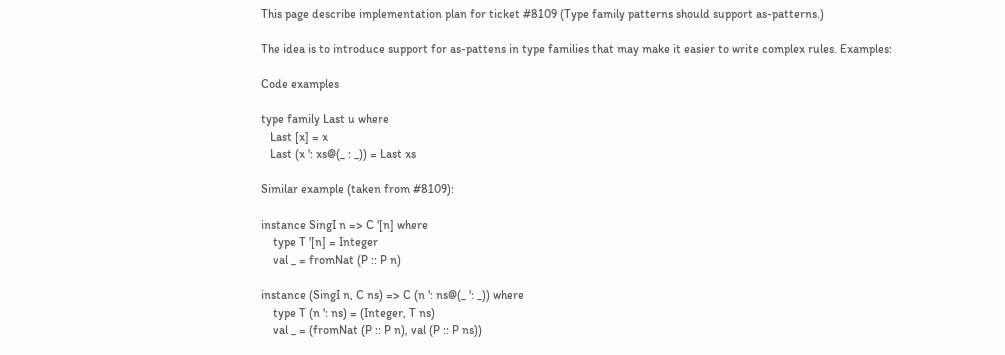This page describe implementation plan for ticket #8109 (Type family patterns should support as-patterns.)

The idea is to introduce support for as-pattens in type families that may make it easier to write complex rules. Examples:

Code examples

type family Last u where
   Last [x] = x
   Last (x ': xs@(_ : _)) = Last xs

Similar example (taken from #8109):

instance SingI n => C '[n] where
    type T '[n] = Integer
    val _ = fromNat (P :: P n)

instance (SingI n, C ns) => C (n ': ns@(_ ': _)) where
    type T (n ': ns) = (Integer, T ns)
    val _ = (fromNat (P :: P n), val (P :: P ns))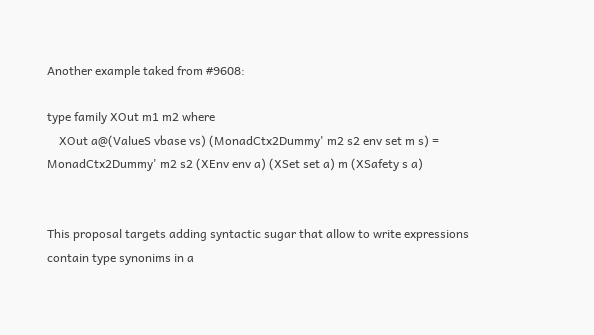Another example taked from #9608:

type family XOut m1 m2 where
    XOut a@(ValueS vbase vs) (MonadCtx2Dummy' m2 s2 env set m s) = MonadCtx2Dummy' m2 s2 (XEnv env a) (XSet set a) m (XSafety s a)


This proposal targets adding syntactic sugar that allow to write expressions contain type synonims in a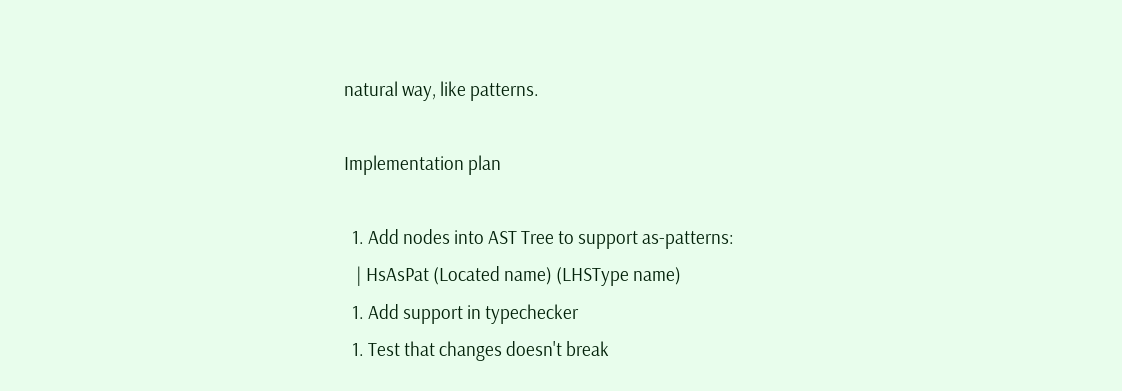natural way, like patterns.

Implementation plan

  1. Add nodes into AST Tree to support as-patterns:
   | HsAsPat (Located name) (LHSType name)
  1. Add support in typechecker
  1. Test that changes doesn't break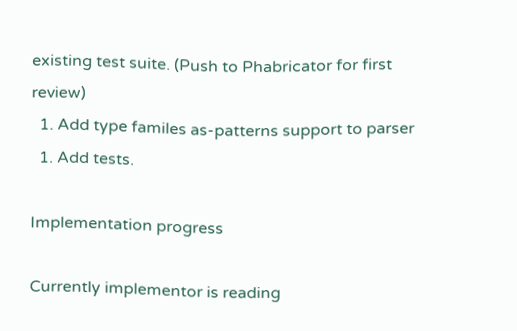existing test suite. (Push to Phabricator for first review)
  1. Add type familes as-patterns support to parser
  1. Add tests.

Implementation progress

Currently implementor is reading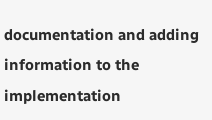documentation and adding information to the implementation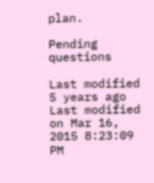plan.

Pending questions

Last modified 5 years ago Last modified on Mar 16, 2015 8:23:09 PM